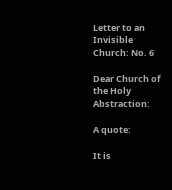Letter to an Invisible Church: No. 6

Dear Church of the Holy Abstraction:

A quote:

It is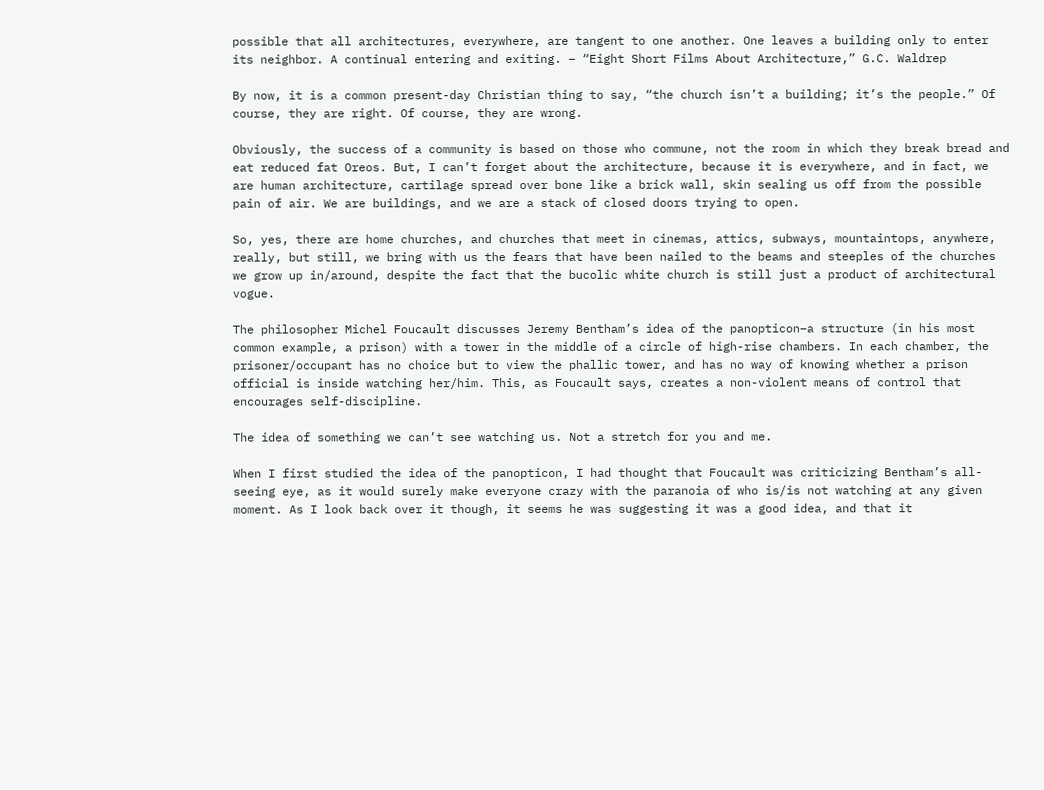possible that all architectures, everywhere, are tangent to one another. One leaves a building only to enter its neighbor. A continual entering and exiting. – “Eight Short Films About Architecture,” G.C. Waldrep

By now, it is a common present-day Christian thing to say, “the church isn’t a building; it’s the people.” Of course, they are right. Of course, they are wrong.

Obviously, the success of a community is based on those who commune, not the room in which they break bread and eat reduced fat Oreos. But, I can’t forget about the architecture, because it is everywhere, and in fact, we are human architecture, cartilage spread over bone like a brick wall, skin sealing us off from the possible pain of air. We are buildings, and we are a stack of closed doors trying to open.

So, yes, there are home churches, and churches that meet in cinemas, attics, subways, mountaintops, anywhere, really, but still, we bring with us the fears that have been nailed to the beams and steeples of the churches we grow up in/around, despite the fact that the bucolic white church is still just a product of architectural vogue.

The philosopher Michel Foucault discusses Jeremy Bentham’s idea of the panopticon–a structure (in his most common example, a prison) with a tower in the middle of a circle of high-rise chambers. In each chamber, the prisoner/occupant has no choice but to view the phallic tower, and has no way of knowing whether a prison official is inside watching her/him. This, as Foucault says, creates a non-violent means of control that encourages self-discipline.

The idea of something we can’t see watching us. Not a stretch for you and me.

When I first studied the idea of the panopticon, I had thought that Foucault was criticizing Bentham’s all-seeing eye, as it would surely make everyone crazy with the paranoia of who is/is not watching at any given moment. As I look back over it though, it seems he was suggesting it was a good idea, and that it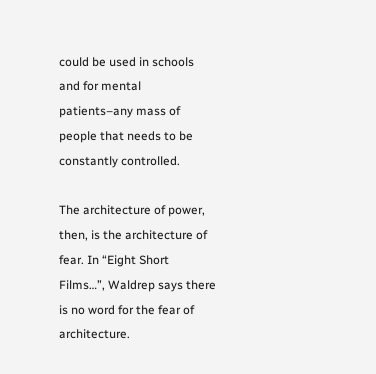could be used in schools and for mental patients–any mass of people that needs to be constantly controlled.

The architecture of power, then, is the architecture of fear. In “Eight Short Films…”, Waldrep says there is no word for the fear of architecture.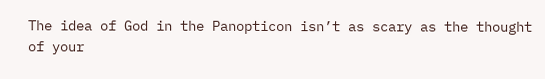The idea of God in the Panopticon isn’t as scary as the thought of your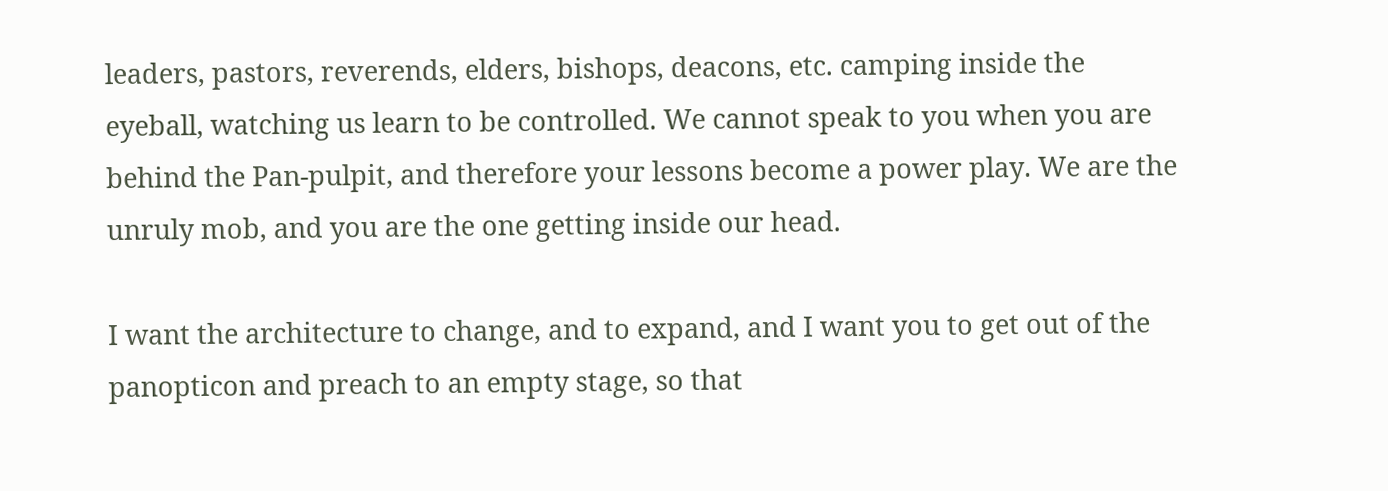leaders, pastors, reverends, elders, bishops, deacons, etc. camping inside the eyeball, watching us learn to be controlled. We cannot speak to you when you are behind the Pan-pulpit, and therefore your lessons become a power play. We are the unruly mob, and you are the one getting inside our head.

I want the architecture to change, and to expand, and I want you to get out of the panopticon and preach to an empty stage, so that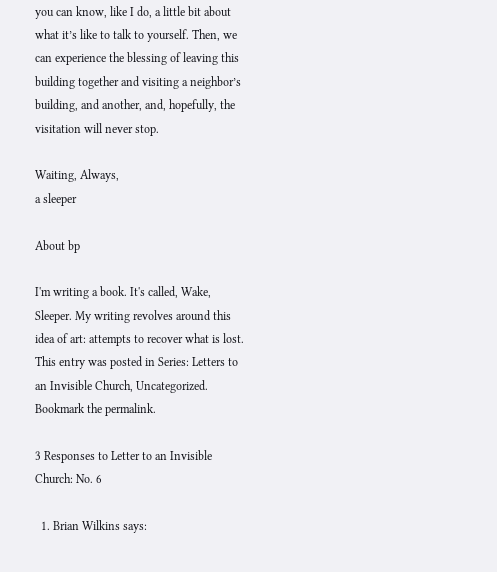you can know, like I do, a little bit about what it’s like to talk to yourself. Then, we can experience the blessing of leaving this building together and visiting a neighbor’s building, and another, and, hopefully, the visitation will never stop.

Waiting, Always,
a sleeper

About bp

I'm writing a book. It's called, Wake, Sleeper. My writing revolves around this idea of art: attempts to recover what is lost.
This entry was posted in Series: Letters to an Invisible Church, Uncategorized. Bookmark the permalink.

3 Responses to Letter to an Invisible Church: No. 6

  1. Brian Wilkins says: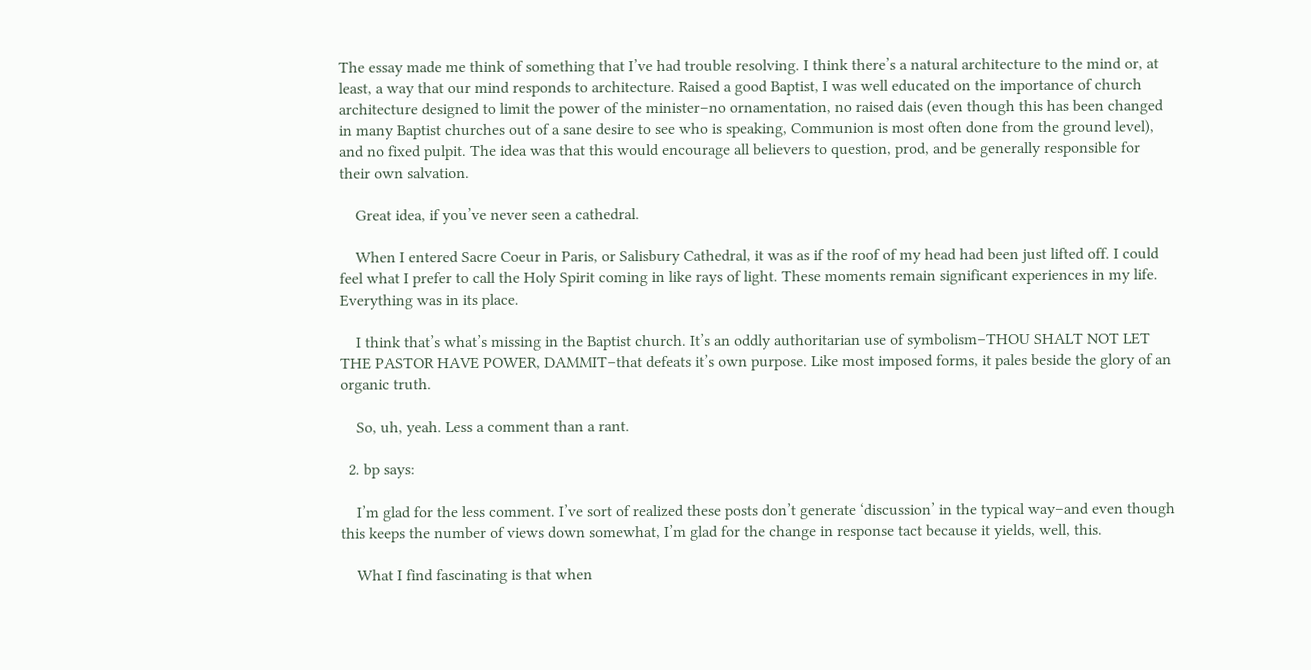The essay made me think of something that I’ve had trouble resolving. I think there’s a natural architecture to the mind or, at least, a way that our mind responds to architecture. Raised a good Baptist, I was well educated on the importance of church architecture designed to limit the power of the minister–no ornamentation, no raised dais (even though this has been changed in many Baptist churches out of a sane desire to see who is speaking, Communion is most often done from the ground level), and no fixed pulpit. The idea was that this would encourage all believers to question, prod, and be generally responsible for their own salvation.

    Great idea, if you’ve never seen a cathedral.

    When I entered Sacre Coeur in Paris, or Salisbury Cathedral, it was as if the roof of my head had been just lifted off. I could feel what I prefer to call the Holy Spirit coming in like rays of light. These moments remain significant experiences in my life. Everything was in its place.

    I think that’s what’s missing in the Baptist church. It’s an oddly authoritarian use of symbolism–THOU SHALT NOT LET THE PASTOR HAVE POWER, DAMMIT–that defeats it’s own purpose. Like most imposed forms, it pales beside the glory of an organic truth.

    So, uh, yeah. Less a comment than a rant.

  2. bp says:

    I’m glad for the less comment. I’ve sort of realized these posts don’t generate ‘discussion’ in the typical way–and even though this keeps the number of views down somewhat, I’m glad for the change in response tact because it yields, well, this.

    What I find fascinating is that when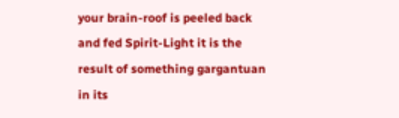your brain-roof is peeled back and fed Spirit-Light it is the result of something gargantuan in its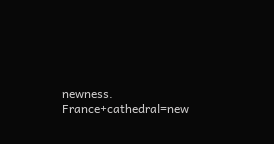newness. France+cathedral=new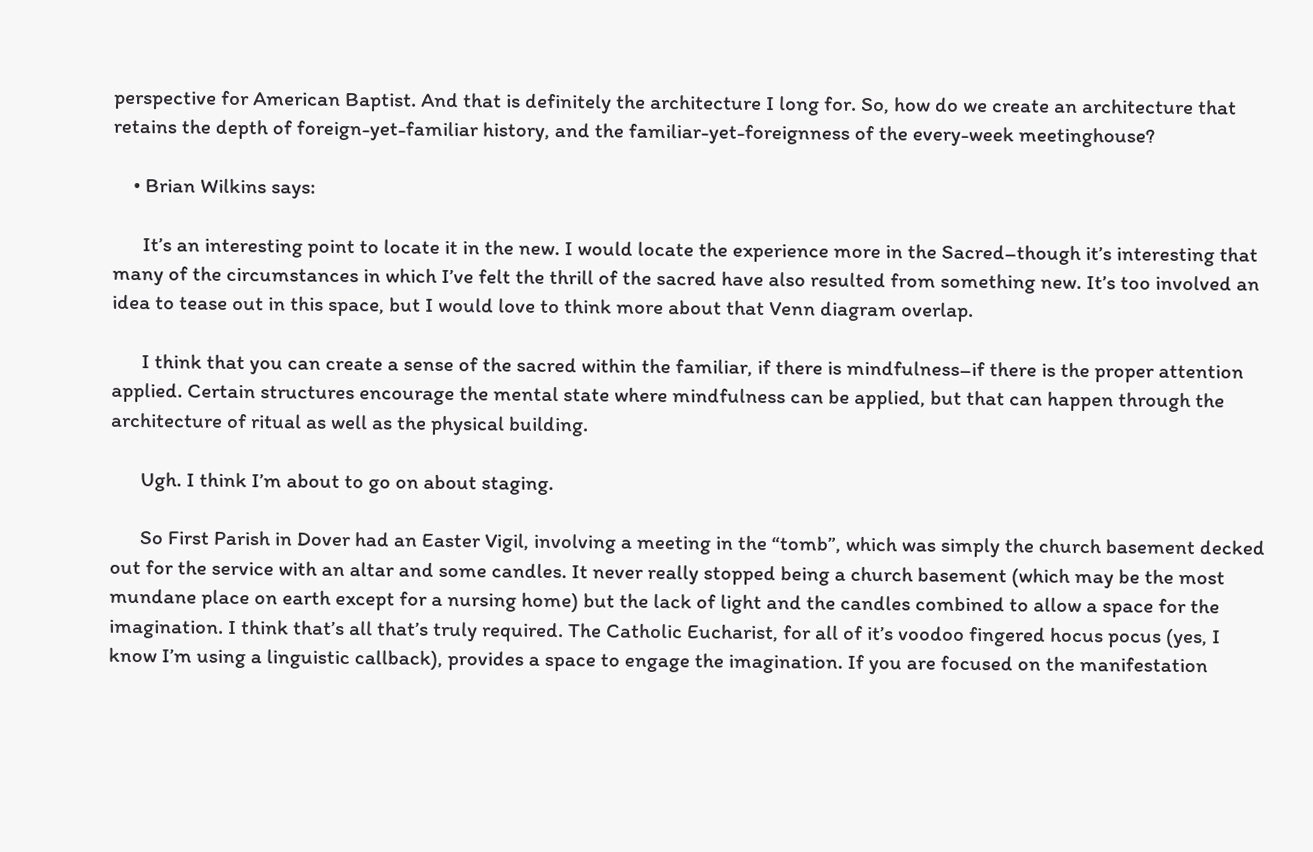perspective for American Baptist. And that is definitely the architecture I long for. So, how do we create an architecture that retains the depth of foreign-yet-familiar history, and the familiar-yet-foreignness of the every-week meetinghouse?

    • Brian Wilkins says:

      It’s an interesting point to locate it in the new. I would locate the experience more in the Sacred–though it’s interesting that many of the circumstances in which I’ve felt the thrill of the sacred have also resulted from something new. It’s too involved an idea to tease out in this space, but I would love to think more about that Venn diagram overlap.

      I think that you can create a sense of the sacred within the familiar, if there is mindfulness–if there is the proper attention applied. Certain structures encourage the mental state where mindfulness can be applied, but that can happen through the architecture of ritual as well as the physical building.

      Ugh. I think I’m about to go on about staging.

      So First Parish in Dover had an Easter Vigil, involving a meeting in the “tomb”, which was simply the church basement decked out for the service with an altar and some candles. It never really stopped being a church basement (which may be the most mundane place on earth except for a nursing home) but the lack of light and the candles combined to allow a space for the imagination. I think that’s all that’s truly required. The Catholic Eucharist, for all of it’s voodoo fingered hocus pocus (yes, I know I’m using a linguistic callback), provides a space to engage the imagination. If you are focused on the manifestation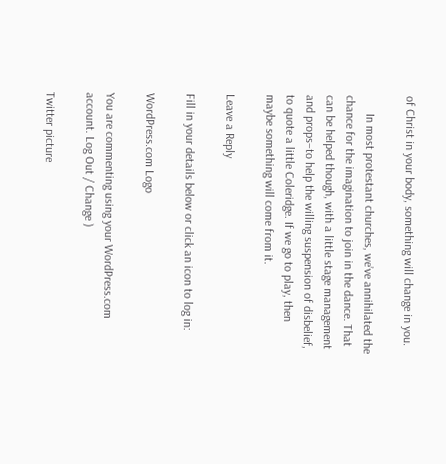of Christ in your body, something will change in you.

      In most protestant churches, we’ve annihilated the chance for the imagination to join in the dance. That can be helped though, with a little stage management and props–to help the willing suspension of disbelief, to quote a little Coleridge. If we go to play, then maybe something will come from it.

Leave a Reply

Fill in your details below or click an icon to log in:

WordPress.com Logo

You are commenting using your WordPress.com account. Log Out / Change )

Twitter picture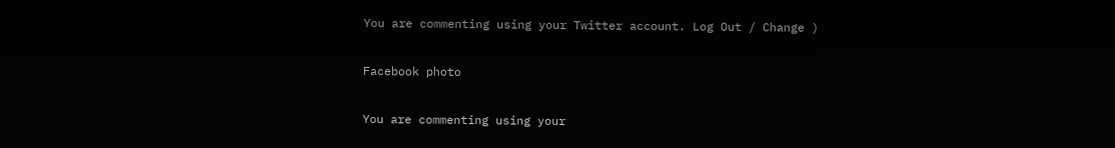You are commenting using your Twitter account. Log Out / Change )

Facebook photo

You are commenting using your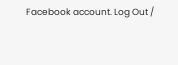Facebook account. Log Out /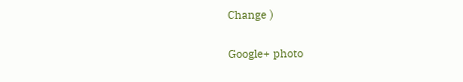Change )

Google+ photo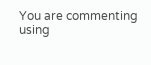You are commenting using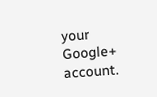your Google+ account.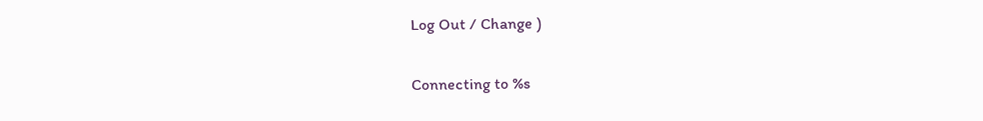Log Out / Change )

Connecting to %s